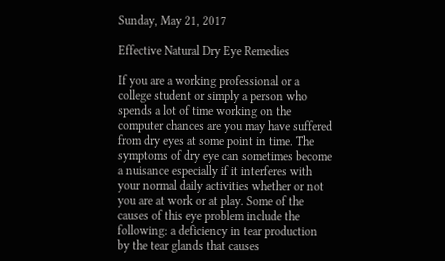Sunday, May 21, 2017

Effective Natural Dry Eye Remedies

If you are a working professional or a college student or simply a person who spends a lot of time working on the computer chances are you may have suffered from dry eyes at some point in time. The symptoms of dry eye can sometimes become a nuisance especially if it interferes with your normal daily activities whether or not you are at work or at play. Some of the causes of this eye problem include the following: a deficiency in tear production by the tear glands that causes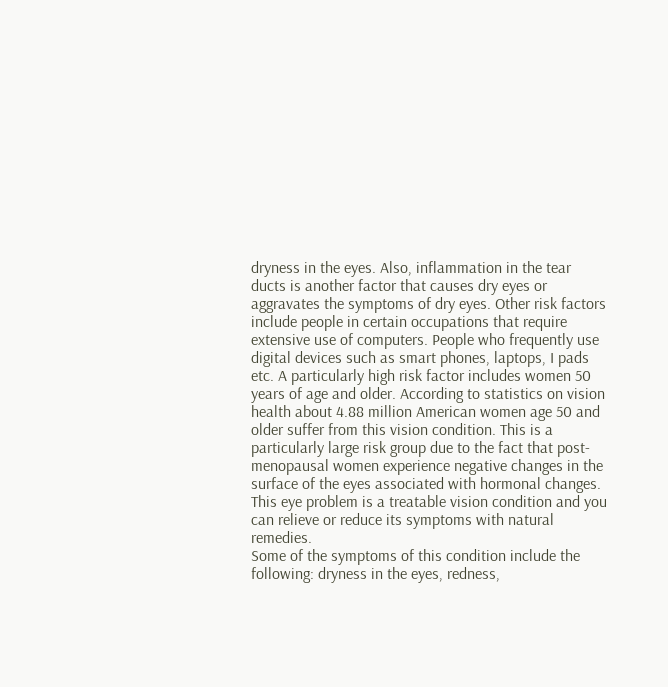dryness in the eyes. Also, inflammation in the tear ducts is another factor that causes dry eyes or aggravates the symptoms of dry eyes. Other risk factors include people in certain occupations that require extensive use of computers. People who frequently use digital devices such as smart phones, laptops, I pads etc. A particularly high risk factor includes women 50 years of age and older. According to statistics on vision health about 4.88 million American women age 50 and older suffer from this vision condition. This is a particularly large risk group due to the fact that post-menopausal women experience negative changes in the surface of the eyes associated with hormonal changes. This eye problem is a treatable vision condition and you can relieve or reduce its symptoms with natural remedies.
Some of the symptoms of this condition include the following: dryness in the eyes, redness,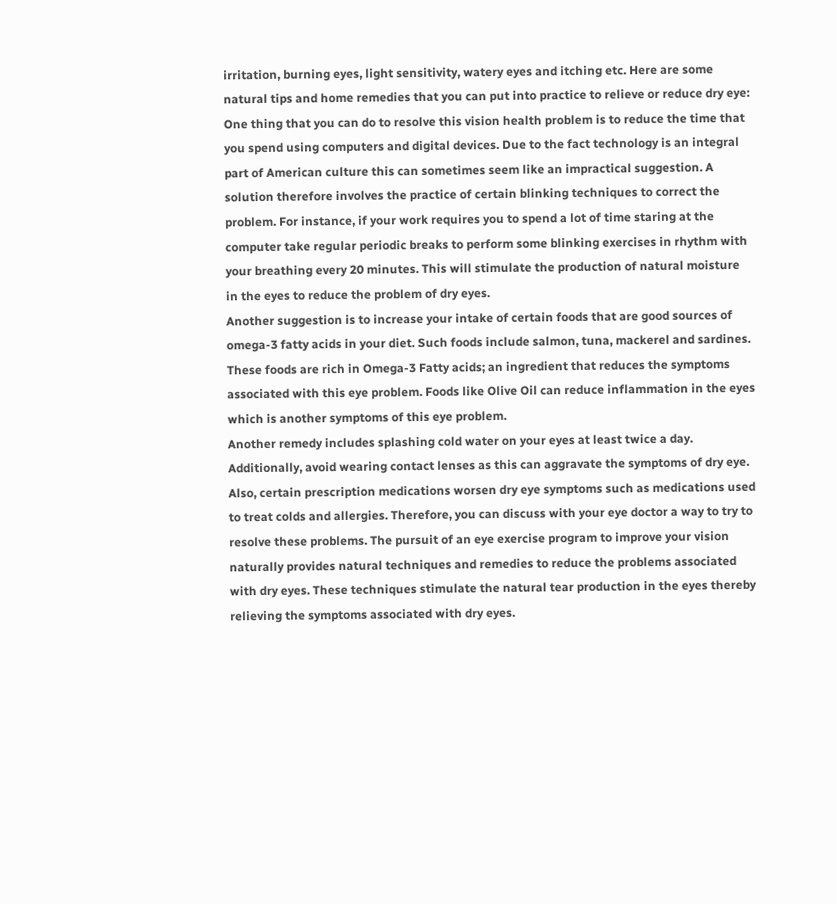irritation, burning eyes, light sensitivity, watery eyes and itching etc. Here are some natural tips and home remedies that you can put into practice to relieve or reduce dry eye: One thing that you can do to resolve this vision health problem is to reduce the time that you spend using computers and digital devices. Due to the fact technology is an integral part of American culture this can sometimes seem like an impractical suggestion. A solution therefore involves the practice of certain blinking techniques to correct the problem. For instance, if your work requires you to spend a lot of time staring at the computer take regular periodic breaks to perform some blinking exercises in rhythm with your breathing every 20 minutes. This will stimulate the production of natural moisture in the eyes to reduce the problem of dry eyes.
Another suggestion is to increase your intake of certain foods that are good sources of omega-3 fatty acids in your diet. Such foods include salmon, tuna, mackerel and sardines. These foods are rich in Omega-3 Fatty acids; an ingredient that reduces the symptoms associated with this eye problem. Foods like Olive Oil can reduce inflammation in the eyes which is another symptoms of this eye problem.
Another remedy includes splashing cold water on your eyes at least twice a day. Additionally, avoid wearing contact lenses as this can aggravate the symptoms of dry eye. Also, certain prescription medications worsen dry eye symptoms such as medications used to treat colds and allergies. Therefore, you can discuss with your eye doctor a way to try to resolve these problems. The pursuit of an eye exercise program to improve your vision naturally provides natural techniques and remedies to reduce the problems associated with dry eyes. These techniques stimulate the natural tear production in the eyes thereby relieving the symptoms associated with dry eyes.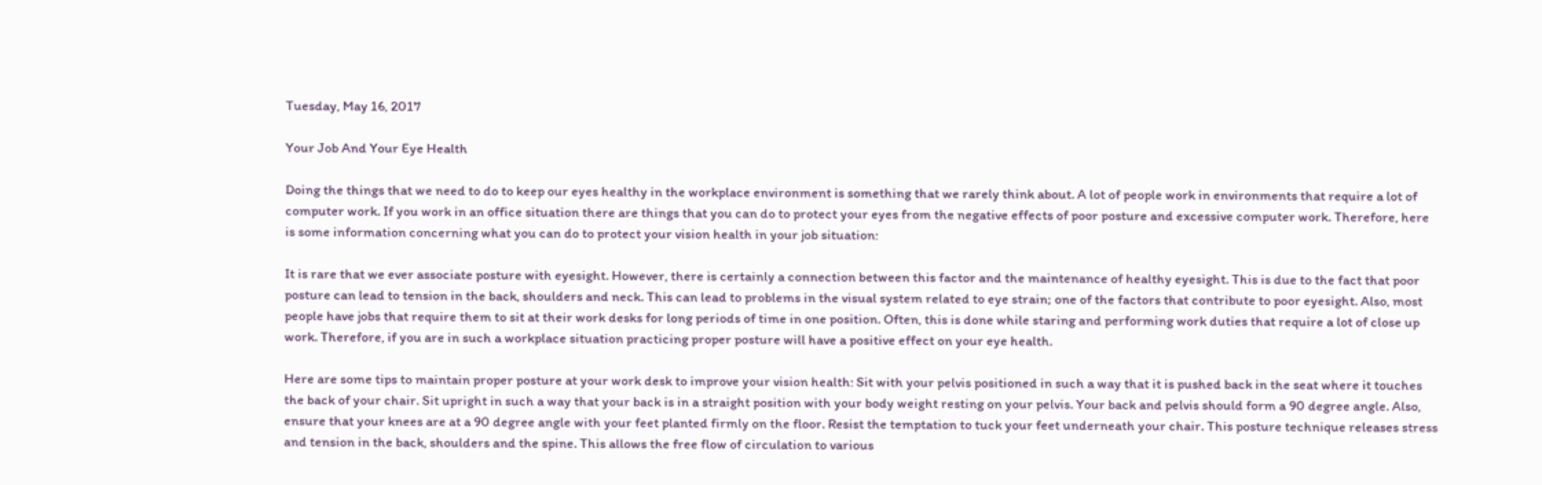Tuesday, May 16, 2017

Your Job And Your Eye Health

Doing the things that we need to do to keep our eyes healthy in the workplace environment is something that we rarely think about. A lot of people work in environments that require a lot of computer work. If you work in an office situation there are things that you can do to protect your eyes from the negative effects of poor posture and excessive computer work. Therefore, here is some information concerning what you can do to protect your vision health in your job situation:

It is rare that we ever associate posture with eyesight. However, there is certainly a connection between this factor and the maintenance of healthy eyesight. This is due to the fact that poor posture can lead to tension in the back, shoulders and neck. This can lead to problems in the visual system related to eye strain; one of the factors that contribute to poor eyesight. Also, most people have jobs that require them to sit at their work desks for long periods of time in one position. Often, this is done while staring and performing work duties that require a lot of close up work. Therefore, if you are in such a workplace situation practicing proper posture will have a positive effect on your eye health.

Here are some tips to maintain proper posture at your work desk to improve your vision health: Sit with your pelvis positioned in such a way that it is pushed back in the seat where it touches the back of your chair. Sit upright in such a way that your back is in a straight position with your body weight resting on your pelvis. Your back and pelvis should form a 90 degree angle. Also, ensure that your knees are at a 90 degree angle with your feet planted firmly on the floor. Resist the temptation to tuck your feet underneath your chair. This posture technique releases stress and tension in the back, shoulders and the spine. This allows the free flow of circulation to various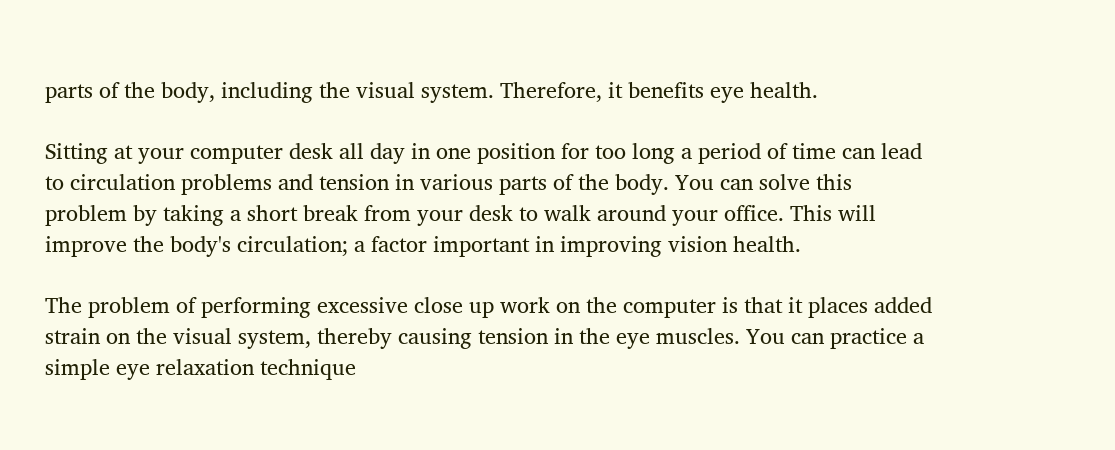parts of the body, including the visual system. Therefore, it benefits eye health.

Sitting at your computer desk all day in one position for too long a period of time can lead to circulation problems and tension in various parts of the body. You can solve this problem by taking a short break from your desk to walk around your office. This will improve the body's circulation; a factor important in improving vision health.

The problem of performing excessive close up work on the computer is that it places added strain on the visual system, thereby causing tension in the eye muscles. You can practice a simple eye relaxation technique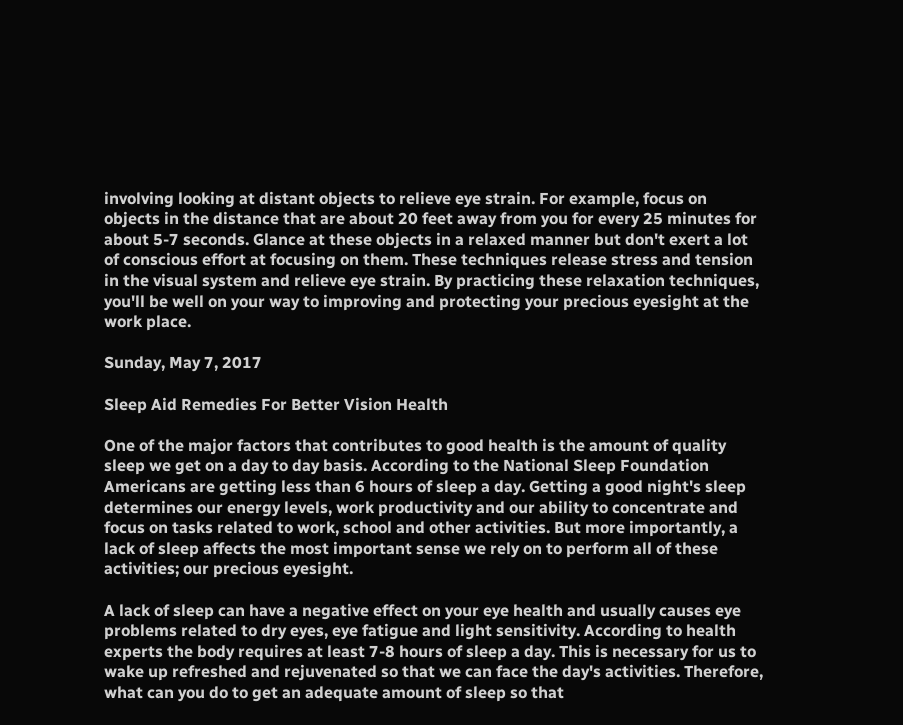involving looking at distant objects to relieve eye strain. For example, focus on objects in the distance that are about 20 feet away from you for every 25 minutes for about 5-7 seconds. Glance at these objects in a relaxed manner but don't exert a lot of conscious effort at focusing on them. These techniques release stress and tension in the visual system and relieve eye strain. By practicing these relaxation techniques, you'll be well on your way to improving and protecting your precious eyesight at the work place.

Sunday, May 7, 2017

Sleep Aid Remedies For Better Vision Health

One of the major factors that contributes to good health is the amount of quality sleep we get on a day to day basis. According to the National Sleep Foundation Americans are getting less than 6 hours of sleep a day. Getting a good night's sleep determines our energy levels, work productivity and our ability to concentrate and focus on tasks related to work, school and other activities. But more importantly, a lack of sleep affects the most important sense we rely on to perform all of these activities; our precious eyesight.

A lack of sleep can have a negative effect on your eye health and usually causes eye problems related to dry eyes, eye fatigue and light sensitivity. According to health experts the body requires at least 7-8 hours of sleep a day. This is necessary for us to wake up refreshed and rejuvenated so that we can face the day's activities. Therefore, what can you do to get an adequate amount of sleep so that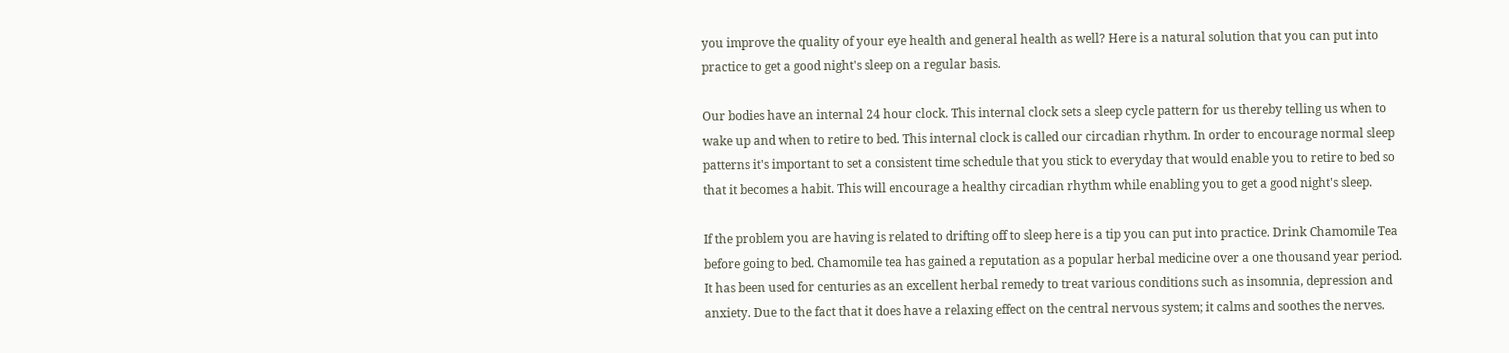you improve the quality of your eye health and general health as well? Here is a natural solution that you can put into practice to get a good night's sleep on a regular basis.

Our bodies have an internal 24 hour clock. This internal clock sets a sleep cycle pattern for us thereby telling us when to wake up and when to retire to bed. This internal clock is called our circadian rhythm. In order to encourage normal sleep patterns it's important to set a consistent time schedule that you stick to everyday that would enable you to retire to bed so that it becomes a habit. This will encourage a healthy circadian rhythm while enabling you to get a good night's sleep.

If the problem you are having is related to drifting off to sleep here is a tip you can put into practice. Drink Chamomile Tea before going to bed. Chamomile tea has gained a reputation as a popular herbal medicine over a one thousand year period. It has been used for centuries as an excellent herbal remedy to treat various conditions such as insomnia, depression and anxiety. Due to the fact that it does have a relaxing effect on the central nervous system; it calms and soothes the nerves.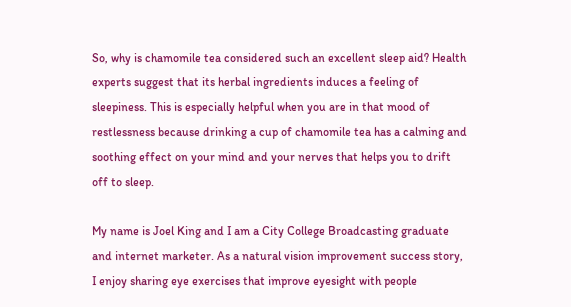So, why is chamomile tea considered such an excellent sleep aid? Health experts suggest that its herbal ingredients induces a feeling of sleepiness. This is especially helpful when you are in that mood of restlessness because drinking a cup of chamomile tea has a calming and soothing effect on your mind and your nerves that helps you to drift off to sleep.

My name is Joel King and I am a City College Broadcasting graduate and internet marketer. As a natural vision improvement success story, I enjoy sharing eye exercises that improve eyesight with people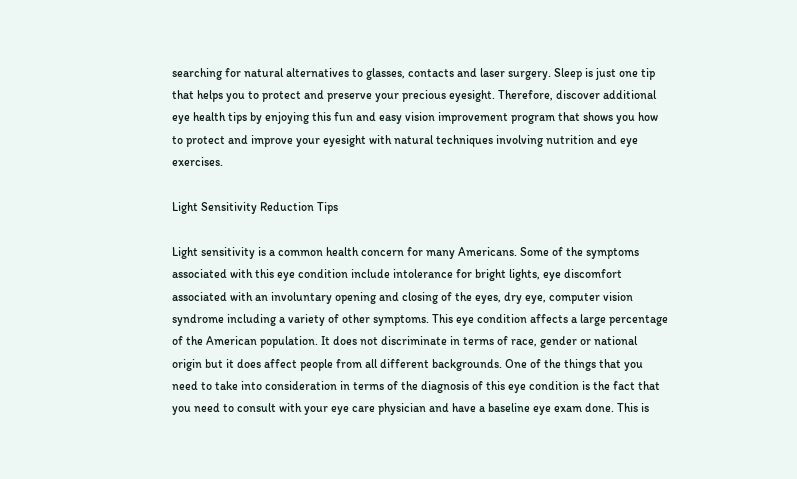searching for natural alternatives to glasses, contacts and laser surgery. Sleep is just one tip that helps you to protect and preserve your precious eyesight. Therefore, discover additional eye health tips by enjoying this fun and easy vision improvement program that shows you how to protect and improve your eyesight with natural techniques involving nutrition and eye exercises.

Light Sensitivity Reduction Tips

Light sensitivity is a common health concern for many Americans. Some of the symptoms associated with this eye condition include intolerance for bright lights, eye discomfort associated with an involuntary opening and closing of the eyes, dry eye, computer vision syndrome including a variety of other symptoms. This eye condition affects a large percentage of the American population. It does not discriminate in terms of race, gender or national origin but it does affect people from all different backgrounds. One of the things that you need to take into consideration in terms of the diagnosis of this eye condition is the fact that you need to consult with your eye care physician and have a baseline eye exam done. This is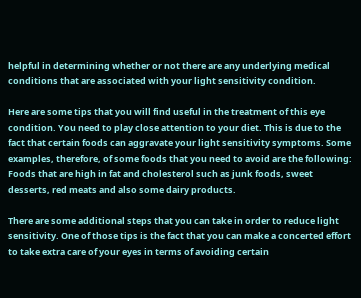helpful in determining whether or not there are any underlying medical conditions that are associated with your light sensitivity condition.

Here are some tips that you will find useful in the treatment of this eye condition. You need to play close attention to your diet. This is due to the fact that certain foods can aggravate your light sensitivity symptoms. Some examples, therefore, of some foods that you need to avoid are the following: Foods that are high in fat and cholesterol such as junk foods, sweet desserts, red meats and also some dairy products.

There are some additional steps that you can take in order to reduce light sensitivity. One of those tips is the fact that you can make a concerted effort to take extra care of your eyes in terms of avoiding certain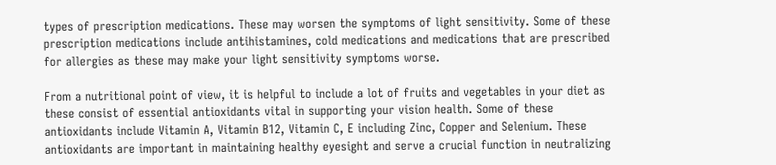types of prescription medications. These may worsen the symptoms of light sensitivity. Some of these prescription medications include antihistamines, cold medications and medications that are prescribed for allergies as these may make your light sensitivity symptoms worse.

From a nutritional point of view, it is helpful to include a lot of fruits and vegetables in your diet as these consist of essential antioxidants vital in supporting your vision health. Some of these antioxidants include Vitamin A, Vitamin B12, Vitamin C, E including Zinc, Copper and Selenium. These antioxidants are important in maintaining healthy eyesight and serve a crucial function in neutralizing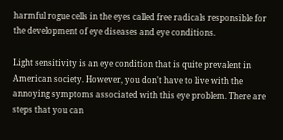harmful rogue cells in the eyes called free radicals responsible for the development of eye diseases and eye conditions.

Light sensitivity is an eye condition that is quite prevalent in American society. However, you don't have to live with the annoying symptoms associated with this eye problem. There are steps that you can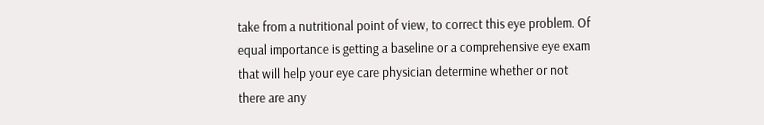take from a nutritional point of view, to correct this eye problem. Of equal importance is getting a baseline or a comprehensive eye exam that will help your eye care physician determine whether or not there are any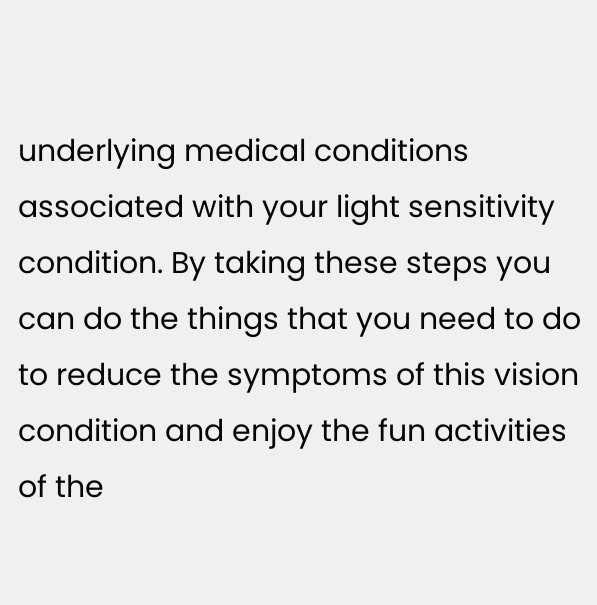underlying medical conditions associated with your light sensitivity condition. By taking these steps you can do the things that you need to do to reduce the symptoms of this vision condition and enjoy the fun activities of the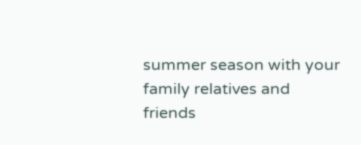summer season with your family relatives and friends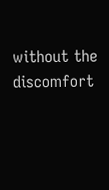without the discomfort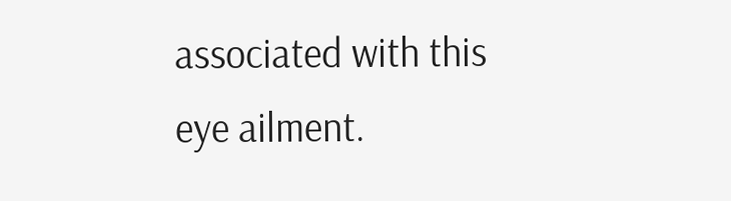associated with this eye ailment.